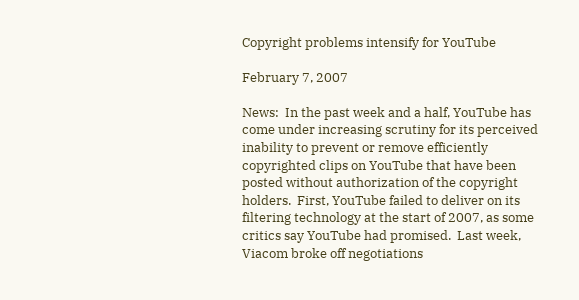Copyright problems intensify for YouTube

February 7, 2007

News:  In the past week and a half, YouTube has come under increasing scrutiny for its perceived inability to prevent or remove efficiently copyrighted clips on YouTube that have been posted without authorization of the copyright holders.  First, YouTube failed to deliver on its filtering technology at the start of 2007, as some critics say YouTube had promised.  Last week, Viacom broke off negotiations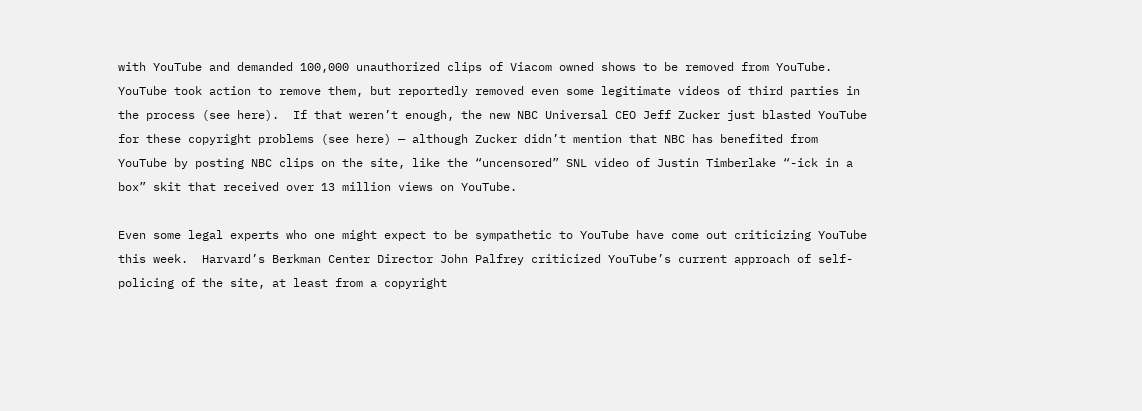with YouTube and demanded 100,000 unauthorized clips of Viacom owned shows to be removed from YouTube.  YouTube took action to remove them, but reportedly removed even some legitimate videos of third parties in the process (see here).  If that weren’t enough, the new NBC Universal CEO Jeff Zucker just blasted YouTube for these copyright problems (see here) — although Zucker didn’t mention that NBC has benefited from YouTube by posting NBC clips on the site, like the “uncensored” SNL video of Justin Timberlake “-ick in a box” skit that received over 13 million views on YouTube.

Even some legal experts who one might expect to be sympathetic to YouTube have come out criticizing YouTube this week.  Harvard’s Berkman Center Director John Palfrey criticized YouTube’s current approach of self-policing of the site, at least from a copyright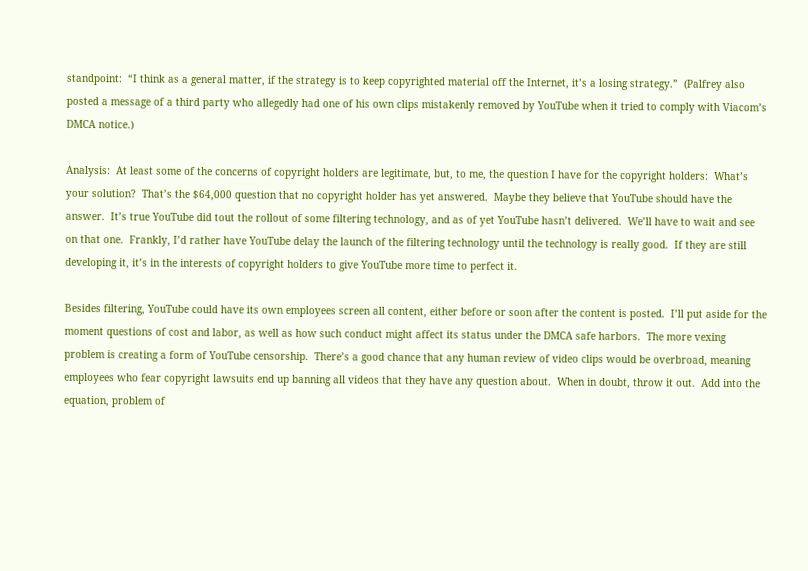standpoint:  “I think as a general matter, if the strategy is to keep copyrighted material off the Internet, it’s a losing strategy.”  (Palfrey also posted a message of a third party who allegedly had one of his own clips mistakenly removed by YouTube when it tried to comply with Viacom’s  DMCA notice.)

Analysis:  At least some of the concerns of copyright holders are legitimate, but, to me, the question I have for the copyright holders:  What’s your solution?  That’s the $64,000 question that no copyright holder has yet answered.  Maybe they believe that YouTube should have the answer.  It’s true YouTube did tout the rollout of some filtering technology, and as of yet YouTube hasn’t delivered.  We’ll have to wait and see on that one.  Frankly, I’d rather have YouTube delay the launch of the filtering technology until the technology is really good.  If they are still developing it, it’s in the interests of copyright holders to give YouTube more time to perfect it.

Besides filtering, YouTube could have its own employees screen all content, either before or soon after the content is posted.  I’ll put aside for the moment questions of cost and labor, as well as how such conduct might affect its status under the DMCA safe harbors.  The more vexing problem is creating a form of YouTube censorship.  There’s a good chance that any human review of video clips would be overbroad, meaning employees who fear copyright lawsuits end up banning all videos that they have any question about.  When in doubt, throw it out.  Add into the equation, problem of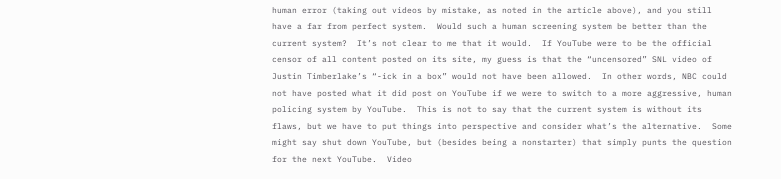human error (taking out videos by mistake, as noted in the article above), and you still have a far from perfect system.  Would such a human screening system be better than the current system?  It’s not clear to me that it would.  If YouTube were to be the official censor of all content posted on its site, my guess is that the “uncensored” SNL video of Justin Timberlake’s “-ick in a box” would not have been allowed.  In other words, NBC could not have posted what it did post on YouTube if we were to switch to a more aggressive, human policing system by YouTube.  This is not to say that the current system is without its flaws, but we have to put things into perspective and consider what’s the alternative.  Some might say shut down YouTube, but (besides being a nonstarter) that simply punts the question for the next YouTube.  Video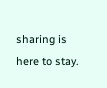sharing is here to stay.